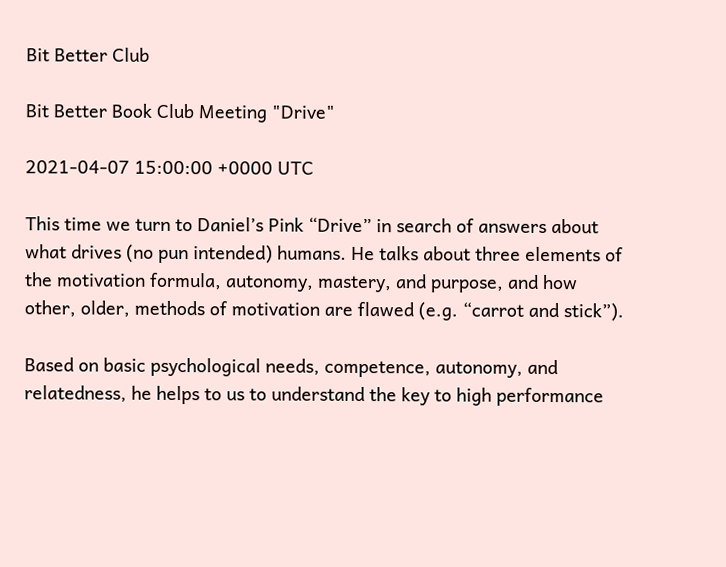Bit Better Club

Bit Better Book Club Meeting "Drive"

2021-04-07 15:00:00 +0000 UTC

This time we turn to Daniel’s Pink “Drive” in search of answers about what drives (no pun intended) humans. He talks about three elements of the motivation formula, autonomy, mastery, and purpose, and how other, older, methods of motivation are flawed (e.g. “carrot and stick”).

Based on basic psychological needs, competence, autonomy, and relatedness, he helps to us to understand the key to high performance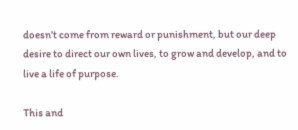doesn’t come from reward or punishment, but our deep desire to direct our own lives, to grow and develop, and to live a life of purpose.

This and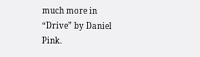much more in “Drive” by Daniel Pink.